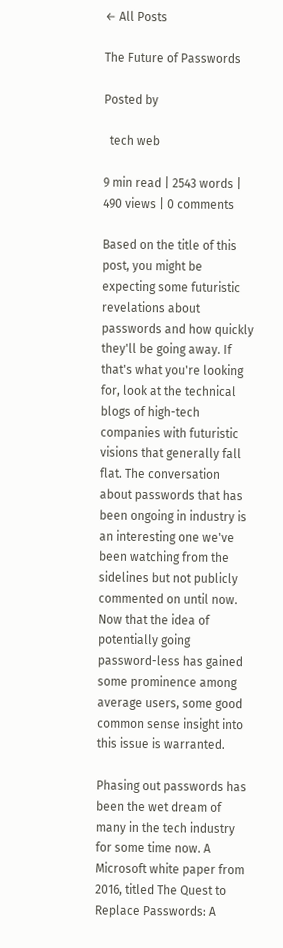← All Posts

The Future of Passwords

Posted by

  tech web

9 min read | 2543 words | 490 views | 0 comments

Based on the title of this post, you might be expecting some futuristic revelations about passwords and how quickly they'll be going away. If that's what you're looking for, look at the technical blogs of high-tech companies with futuristic visions that generally fall flat. The conversation about passwords that has been ongoing in industry is an interesting one we've been watching from the sidelines but not publicly commented on until now. Now that the idea of potentially going password-less has gained some prominence among average users, some good common sense insight into this issue is warranted.

Phasing out passwords has been the wet dream of many in the tech industry for some time now. A Microsoft white paper from 2016, titled The Quest to Replace Passwords: A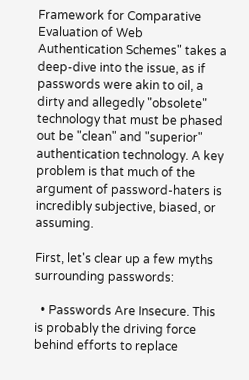Framework for Comparative Evaluation of Web Authentication Schemes" takes a deep-dive into the issue, as if passwords were akin to oil, a dirty and allegedly "obsolete" technology that must be phased out be "clean" and "superior" authentication technology. A key problem is that much of the argument of password-haters is incredibly subjective, biased, or assuming.

First, let's clear up a few myths surrounding passwords:

  • Passwords Are Insecure. This is probably the driving force behind efforts to replace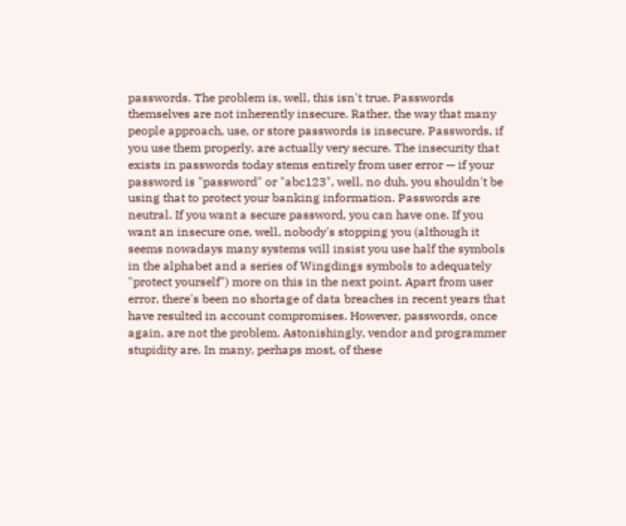passwords. The problem is, well, this isn't true. Passwords themselves are not inherently insecure. Rather, the way that many people approach, use, or store passwords is insecure. Passwords, if you use them properly, are actually very secure. The insecurity that exists in passwords today stems entirely from user error — if your password is "password" or "abc123", well, no duh, you shouldn't be using that to protect your banking information. Passwords are neutral. If you want a secure password, you can have one. If you want an insecure one, well, nobody's stopping you (although it seems nowadays many systems will insist you use half the symbols in the alphabet and a series of Wingdings symbols to adequately "protect yourself") more on this in the next point. Apart from user error, there's been no shortage of data breaches in recent years that have resulted in account compromises. However, passwords, once again, are not the problem. Astonishingly, vendor and programmer stupidity are. In many, perhaps most, of these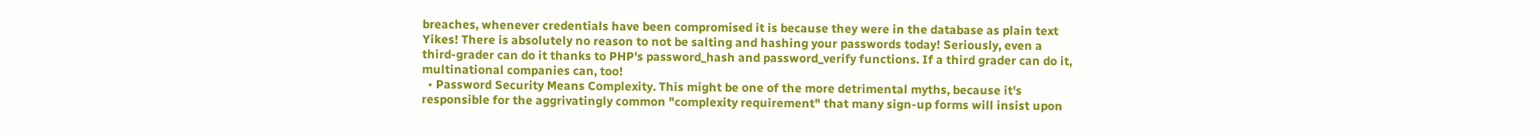breaches, whenever credentials have been compromised it is because they were in the database as plain text Yikes! There is absolutely no reason to not be salting and hashing your passwords today! Seriously, even a third-grader can do it thanks to PHP's password_hash and password_verify functions. If a third grader can do it, multinational companies can, too!
  • Password Security Means Complexity. This might be one of the more detrimental myths, because it's responsible for the aggrivatingly common "complexity requirement" that many sign-up forms will insist upon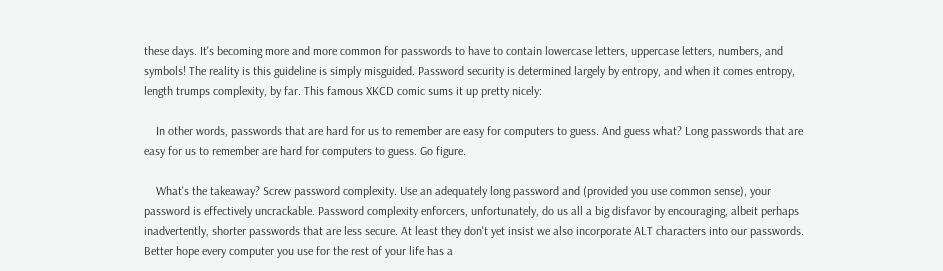these days. It's becoming more and more common for passwords to have to contain lowercase letters, uppercase letters, numbers, and symbols! The reality is this guideline is simply misguided. Password security is determined largely by entropy, and when it comes entropy, length trumps complexity, by far. This famous XKCD comic sums it up pretty nicely:

    In other words, passwords that are hard for us to remember are easy for computers to guess. And guess what? Long passwords that are easy for us to remember are hard for computers to guess. Go figure.

    What's the takeaway? Screw password complexity. Use an adequately long password and (provided you use common sense), your password is effectively uncrackable. Password complexity enforcers, unfortunately, do us all a big disfavor by encouraging, albeit perhaps inadvertently, shorter passwords that are less secure. At least they don't yet insist we also incorporate ALT characters into our passwords. Better hope every computer you use for the rest of your life has a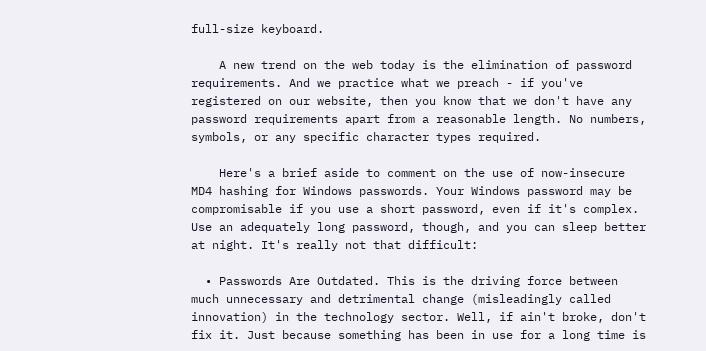full-size keyboard.

    A new trend on the web today is the elimination of password requirements. And we practice what we preach - if you've registered on our website, then you know that we don't have any password requirements apart from a reasonable length. No numbers, symbols, or any specific character types required.

    Here's a brief aside to comment on the use of now-insecure MD4 hashing for Windows passwords. Your Windows password may be compromisable if you use a short password, even if it's complex. Use an adequately long password, though, and you can sleep better at night. It's really not that difficult:

  • Passwords Are Outdated. This is the driving force between much unnecessary and detrimental change (misleadingly called innovation) in the technology sector. Well, if ain't broke, don't fix it. Just because something has been in use for a long time is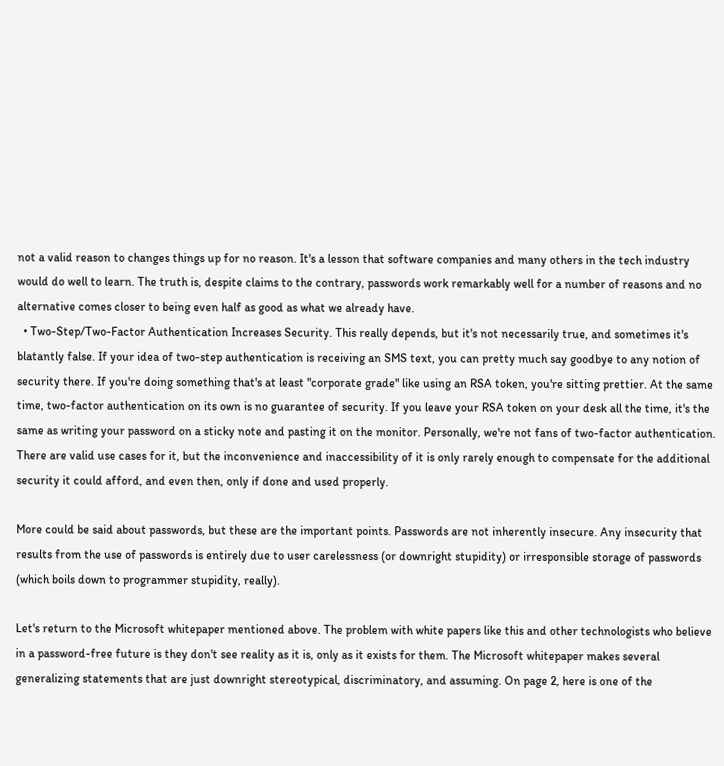not a valid reason to changes things up for no reason. It's a lesson that software companies and many others in the tech industry would do well to learn. The truth is, despite claims to the contrary, passwords work remarkably well for a number of reasons and no alternative comes closer to being even half as good as what we already have.
  • Two-Step/Two-Factor Authentication Increases Security. This really depends, but it's not necessarily true, and sometimes it's blatantly false. If your idea of two-step authentication is receiving an SMS text, you can pretty much say goodbye to any notion of security there. If you're doing something that's at least "corporate grade" like using an RSA token, you're sitting prettier. At the same time, two-factor authentication on its own is no guarantee of security. If you leave your RSA token on your desk all the time, it's the same as writing your password on a sticky note and pasting it on the monitor. Personally, we're not fans of two-factor authentication. There are valid use cases for it, but the inconvenience and inaccessibility of it is only rarely enough to compensate for the additional security it could afford, and even then, only if done and used properly.

More could be said about passwords, but these are the important points. Passwords are not inherently insecure. Any insecurity that results from the use of passwords is entirely due to user carelessness (or downright stupidity) or irresponsible storage of passwords (which boils down to programmer stupidity, really).

Let's return to the Microsoft whitepaper mentioned above. The problem with white papers like this and other technologists who believe in a password-free future is they don't see reality as it is, only as it exists for them. The Microsoft whitepaper makes several generalizing statements that are just downright stereotypical, discriminatory, and assuming. On page 2, here is one of the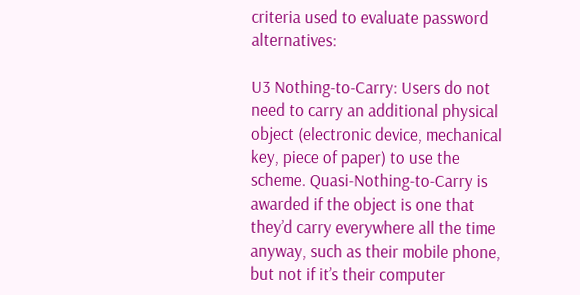criteria used to evaluate password alternatives:

U3 Nothing-to-Carry: Users do not need to carry an additional physical object (electronic device, mechanical key, piece of paper) to use the scheme. Quasi-Nothing-to-Carry is awarded if the object is one that they’d carry everywhere all the time anyway, such as their mobile phone, but not if it’s their computer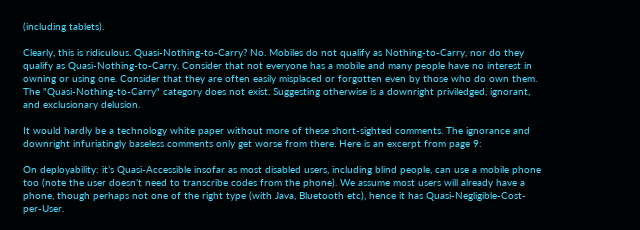(including tablets).

Clearly, this is ridiculous. Quasi-Nothing-to-Carry? No. Mobiles do not qualify as Nothing-to-Carry, nor do they qualify as Quasi-Nothing-to-Carry. Consider that not everyone has a mobile and many people have no interest in owning or using one. Consider that they are often easily misplaced or forgotten even by those who do own them. The "Quasi-Nothing-to-Carry" category does not exist. Suggesting otherwise is a downright priviledged, ignorant, and exclusionary delusion.

It would hardly be a technology white paper without more of these short-sighted comments. The ignorance and downright infuriatingly baseless comments only get worse from there. Here is an excerpt from page 9:

On deployability: it’s Quasi-Accessible insofar as most disabled users, including blind people, can use a mobile phone too (note the user doesn’t need to transcribe codes from the phone). We assume most users will already have a phone, though perhaps not one of the right type (with Java, Bluetooth etc), hence it has Quasi-Negligible-Cost-per-User.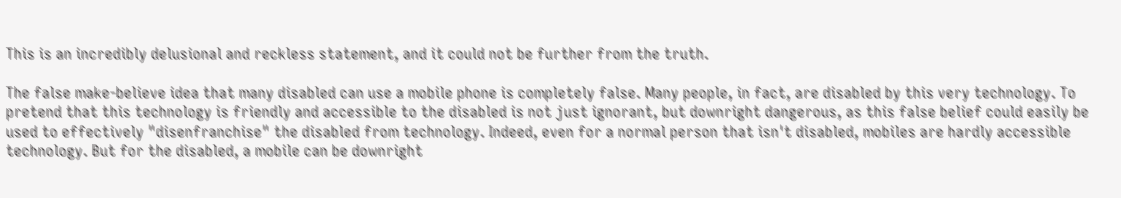This is an incredibly delusional and reckless statement, and it could not be further from the truth.

The false make-believe idea that many disabled can use a mobile phone is completely false. Many people, in fact, are disabled by this very technology. To pretend that this technology is friendly and accessible to the disabled is not just ignorant, but downright dangerous, as this false belief could easily be used to effectively "disenfranchise" the disabled from technology. Indeed, even for a normal person that isn't disabled, mobiles are hardly accessible technology. But for the disabled, a mobile can be downright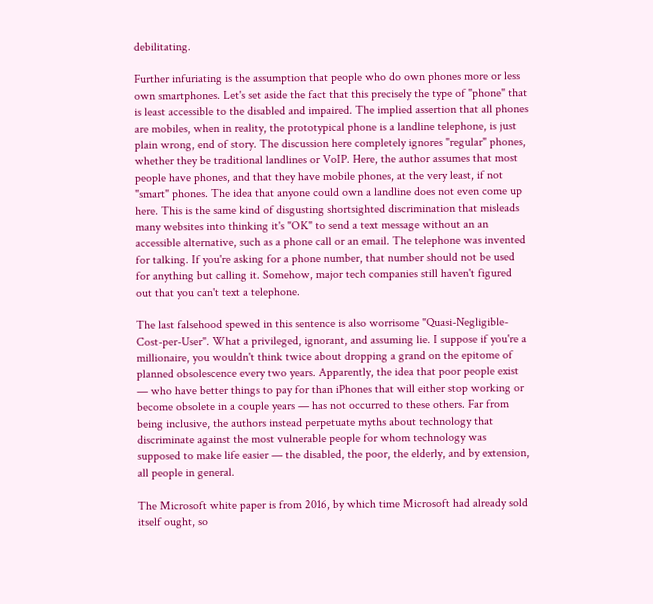debilitating.

Further infuriating is the assumption that people who do own phones more or less own smartphones. Let's set aside the fact that this precisely the type of "phone" that is least accessible to the disabled and impaired. The implied assertion that all phones are mobiles, when in reality, the prototypical phone is a landline telephone, is just plain wrong, end of story. The discussion here completely ignores "regular" phones, whether they be traditional landlines or VoIP. Here, the author assumes that most people have phones, and that they have mobile phones, at the very least, if not "smart" phones. The idea that anyone could own a landline does not even come up here. This is the same kind of disgusting shortsighted discrimination that misleads many websites into thinking it's "OK" to send a text message without an an accessible alternative, such as a phone call or an email. The telephone was invented for talking. If you're asking for a phone number, that number should not be used for anything but calling it. Somehow, major tech companies still haven't figured out that you can't text a telephone.

The last falsehood spewed in this sentence is also worrisome "Quasi-Negligible-Cost-per-User". What a privileged, ignorant, and assuming lie. I suppose if you're a millionaire, you wouldn't think twice about dropping a grand on the epitome of planned obsolescence every two years. Apparently, the idea that poor people exist — who have better things to pay for than iPhones that will either stop working or become obsolete in a couple years — has not occurred to these others. Far from being inclusive, the authors instead perpetuate myths about technology that discriminate against the most vulnerable people for whom technology was supposed to make life easier — the disabled, the poor, the elderly, and by extension, all people in general.

The Microsoft white paper is from 2016, by which time Microsoft had already sold itself ought, so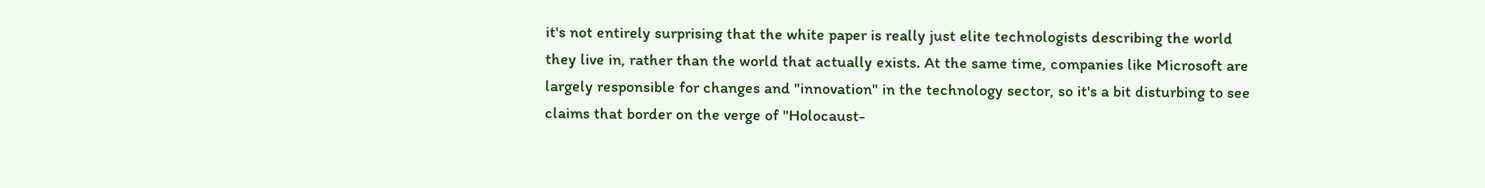it's not entirely surprising that the white paper is really just elite technologists describing the world they live in, rather than the world that actually exists. At the same time, companies like Microsoft are largely responsible for changes and "innovation" in the technology sector, so it's a bit disturbing to see claims that border on the verge of "Holocaust-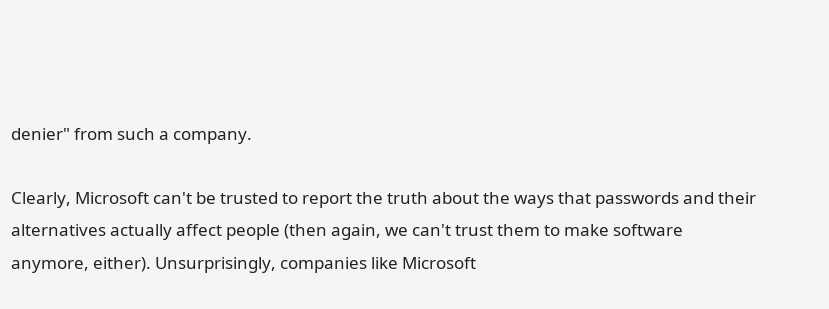denier" from such a company.

Clearly, Microsoft can't be trusted to report the truth about the ways that passwords and their alternatives actually affect people (then again, we can't trust them to make software anymore, either). Unsurprisingly, companies like Microsoft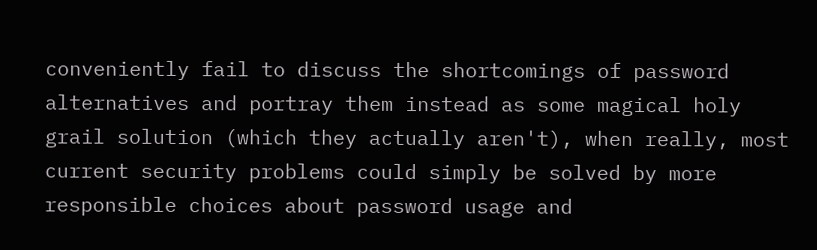conveniently fail to discuss the shortcomings of password alternatives and portray them instead as some magical holy grail solution (which they actually aren't), when really, most current security problems could simply be solved by more responsible choices about password usage and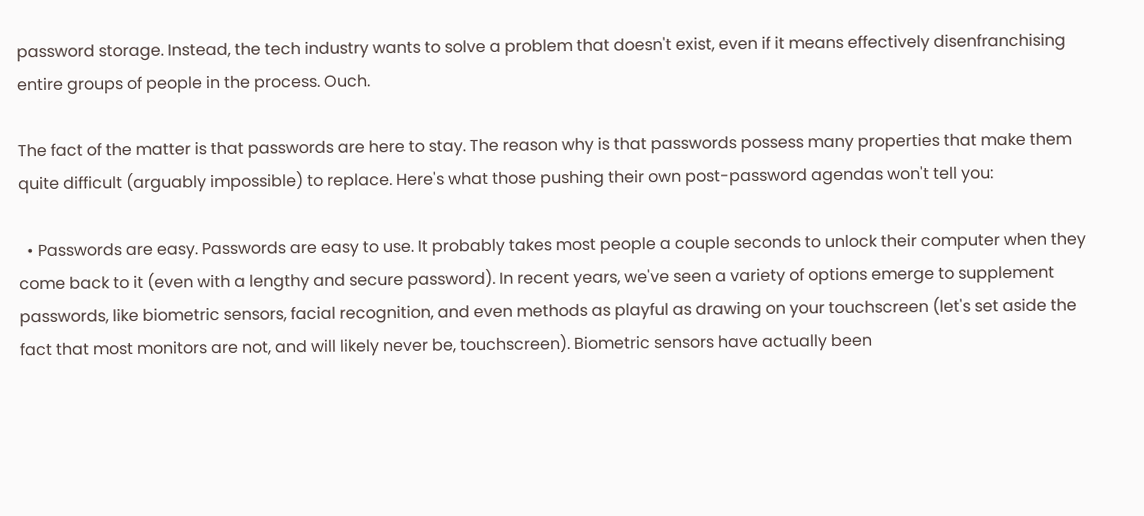password storage. Instead, the tech industry wants to solve a problem that doesn't exist, even if it means effectively disenfranchising entire groups of people in the process. Ouch.

The fact of the matter is that passwords are here to stay. The reason why is that passwords possess many properties that make them quite difficult (arguably impossible) to replace. Here's what those pushing their own post-password agendas won't tell you:

  • Passwords are easy. Passwords are easy to use. It probably takes most people a couple seconds to unlock their computer when they come back to it (even with a lengthy and secure password). In recent years, we've seen a variety of options emerge to supplement passwords, like biometric sensors, facial recognition, and even methods as playful as drawing on your touchscreen (let's set aside the fact that most monitors are not, and will likely never be, touchscreen). Biometric sensors have actually been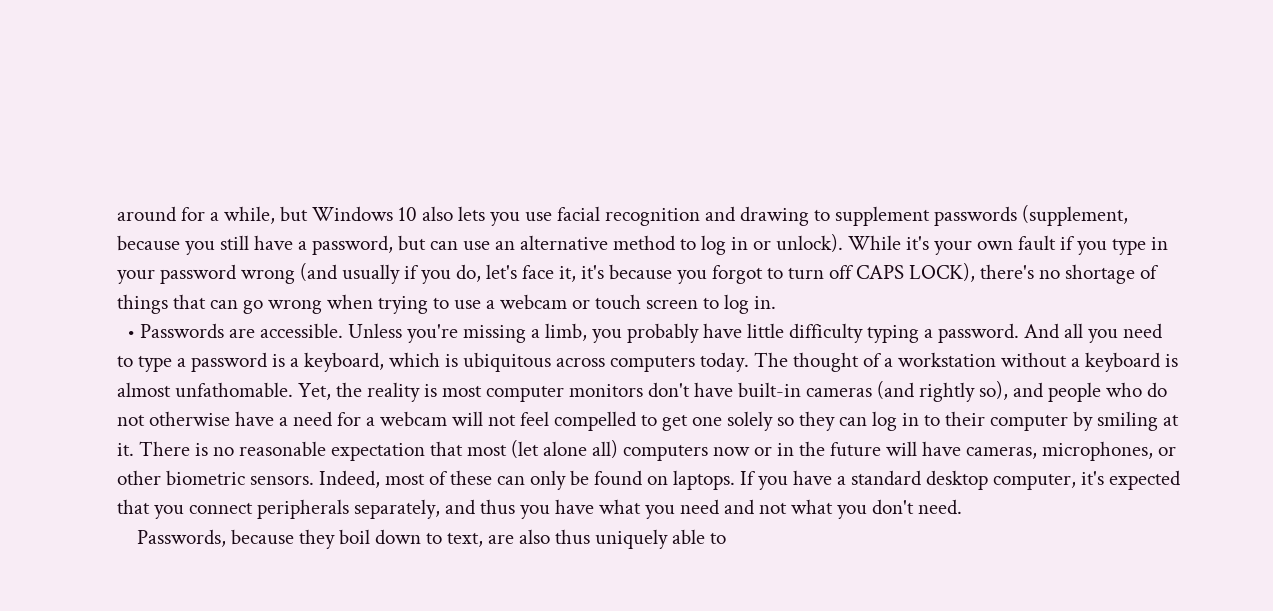around for a while, but Windows 10 also lets you use facial recognition and drawing to supplement passwords (supplement, because you still have a password, but can use an alternative method to log in or unlock). While it's your own fault if you type in your password wrong (and usually if you do, let's face it, it's because you forgot to turn off CAPS LOCK), there's no shortage of things that can go wrong when trying to use a webcam or touch screen to log in.
  • Passwords are accessible. Unless you're missing a limb, you probably have little difficulty typing a password. And all you need to type a password is a keyboard, which is ubiquitous across computers today. The thought of a workstation without a keyboard is almost unfathomable. Yet, the reality is most computer monitors don't have built-in cameras (and rightly so), and people who do not otherwise have a need for a webcam will not feel compelled to get one solely so they can log in to their computer by smiling at it. There is no reasonable expectation that most (let alone all) computers now or in the future will have cameras, microphones, or other biometric sensors. Indeed, most of these can only be found on laptops. If you have a standard desktop computer, it's expected that you connect peripherals separately, and thus you have what you need and not what you don't need.
    Passwords, because they boil down to text, are also thus uniquely able to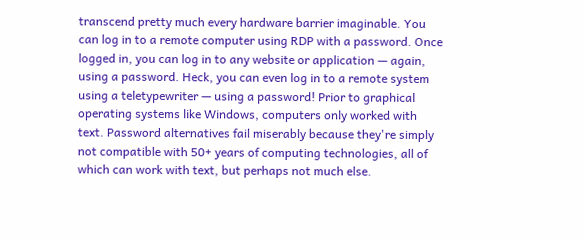transcend pretty much every hardware barrier imaginable. You can log in to a remote computer using RDP with a password. Once logged in, you can log in to any website or application — again, using a password. Heck, you can even log in to a remote system using a teletypewriter — using a password! Prior to graphical operating systems like Windows, computers only worked with text. Password alternatives fail miserably because they're simply not compatible with 50+ years of computing technologies, all of which can work with text, but perhaps not much else.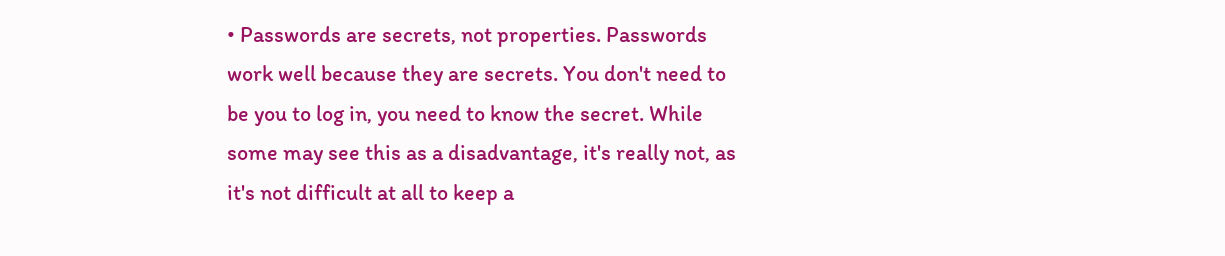• Passwords are secrets, not properties. Passwords work well because they are secrets. You don't need to be you to log in, you need to know the secret. While some may see this as a disadvantage, it's really not, as it's not difficult at all to keep a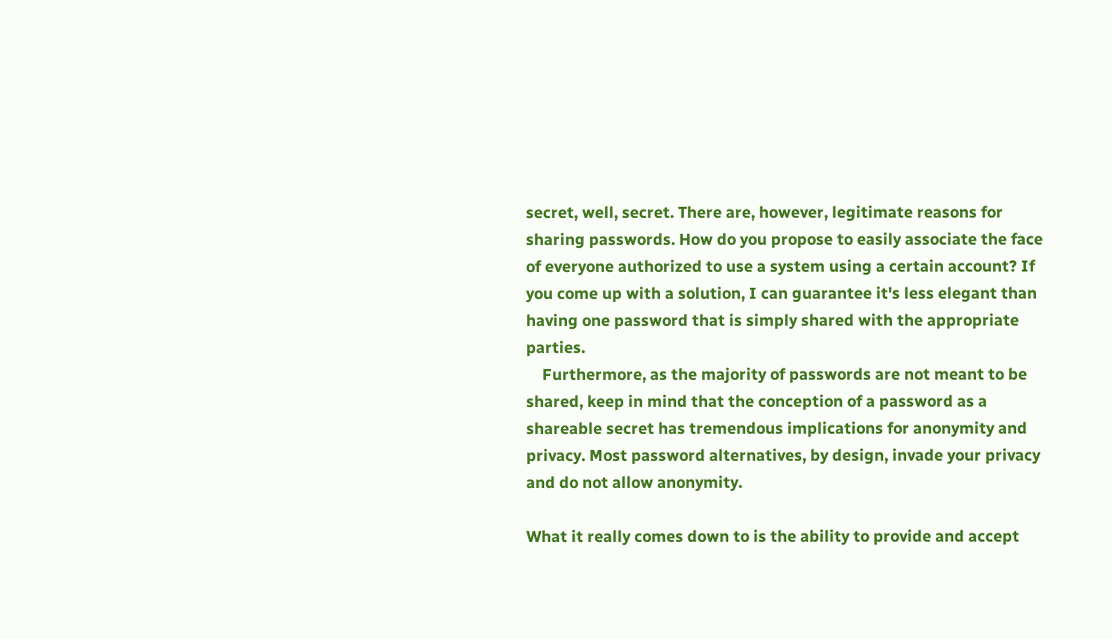secret, well, secret. There are, however, legitimate reasons for sharing passwords. How do you propose to easily associate the face of everyone authorized to use a system using a certain account? If you come up with a solution, I can guarantee it's less elegant than having one password that is simply shared with the appropriate parties.
    Furthermore, as the majority of passwords are not meant to be shared, keep in mind that the conception of a password as a shareable secret has tremendous implications for anonymity and privacy. Most password alternatives, by design, invade your privacy and do not allow anonymity.

What it really comes down to is the ability to provide and accept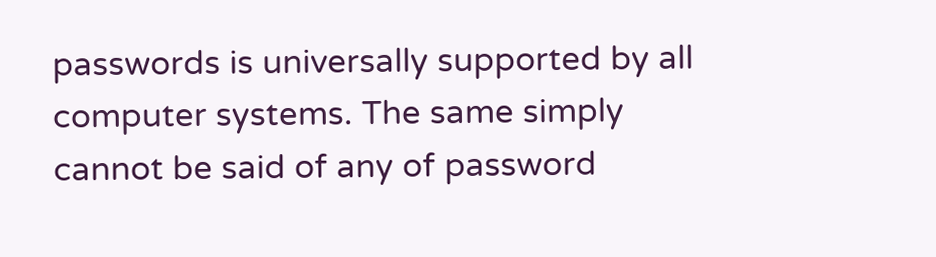passwords is universally supported by all computer systems. The same simply cannot be said of any of password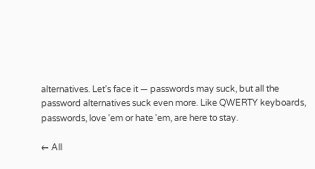alternatives. Let's face it — passwords may suck, but all the password alternatives suck even more. Like QWERTY keyboards, passwords, love 'em or hate 'em, are here to stay.

← All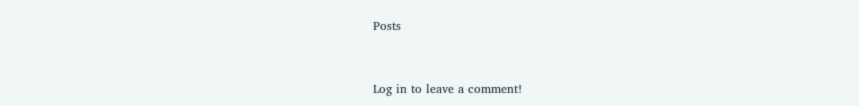Posts


Log in to leave a comment!